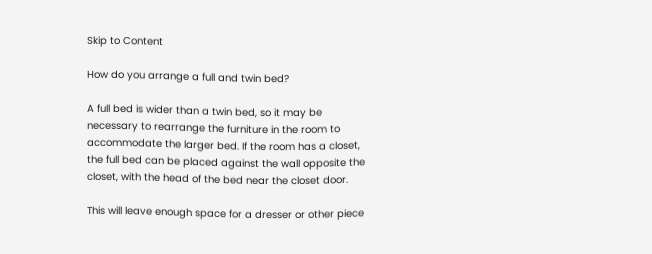Skip to Content

How do you arrange a full and twin bed?

A full bed is wider than a twin bed, so it may be necessary to rearrange the furniture in the room to accommodate the larger bed. If the room has a closet, the full bed can be placed against the wall opposite the closet, with the head of the bed near the closet door.

This will leave enough space for a dresser or other piece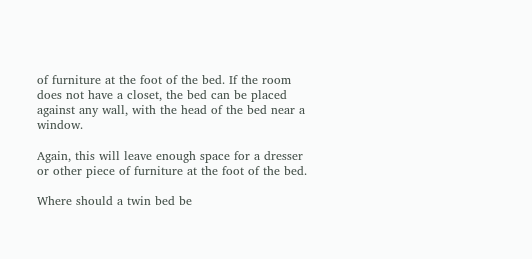of furniture at the foot of the bed. If the room does not have a closet, the bed can be placed against any wall, with the head of the bed near a window.

Again, this will leave enough space for a dresser or other piece of furniture at the foot of the bed.

Where should a twin bed be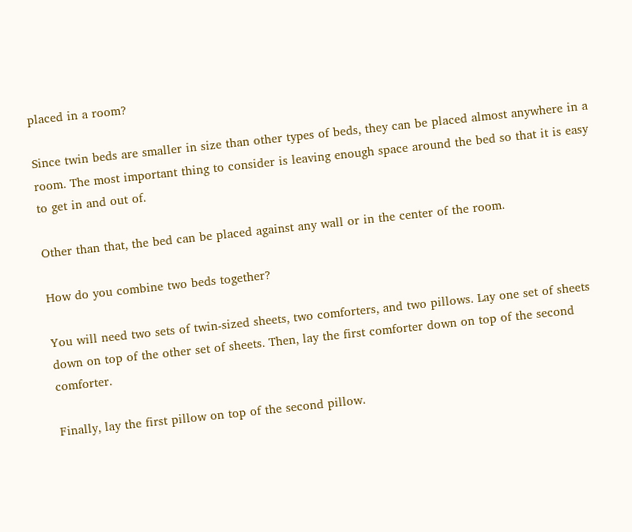placed in a room?

Since twin beds are smaller in size than other types of beds, they can be placed almost anywhere in a room. The most important thing to consider is leaving enough space around the bed so that it is easy to get in and out of.

Other than that, the bed can be placed against any wall or in the center of the room.

How do you combine two beds together?

You will need two sets of twin-sized sheets, two comforters, and two pillows. Lay one set of sheets down on top of the other set of sheets. Then, lay the first comforter down on top of the second comforter.

Finally, lay the first pillow on top of the second pillow.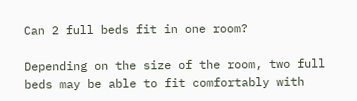Can 2 full beds fit in one room?

Depending on the size of the room, two full beds may be able to fit comfortably with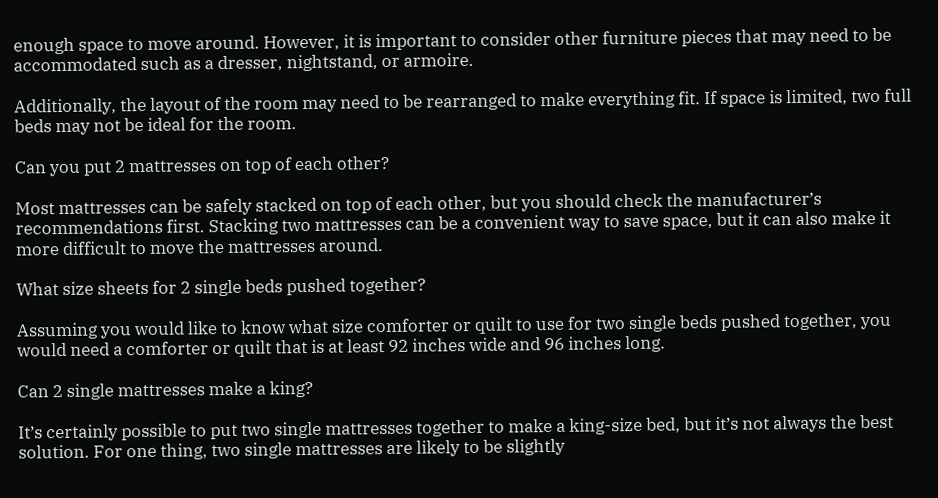enough space to move around. However, it is important to consider other furniture pieces that may need to be accommodated such as a dresser, nightstand, or armoire.

Additionally, the layout of the room may need to be rearranged to make everything fit. If space is limited, two full beds may not be ideal for the room.

Can you put 2 mattresses on top of each other?

Most mattresses can be safely stacked on top of each other, but you should check the manufacturer’s recommendations first. Stacking two mattresses can be a convenient way to save space, but it can also make it more difficult to move the mattresses around.

What size sheets for 2 single beds pushed together?

Assuming you would like to know what size comforter or quilt to use for two single beds pushed together, you would need a comforter or quilt that is at least 92 inches wide and 96 inches long.

Can 2 single mattresses make a king?

It’s certainly possible to put two single mattresses together to make a king-size bed, but it’s not always the best solution. For one thing, two single mattresses are likely to be slightly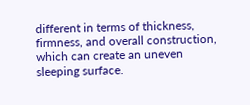different in terms of thickness, firmness, and overall construction, which can create an uneven sleeping surface.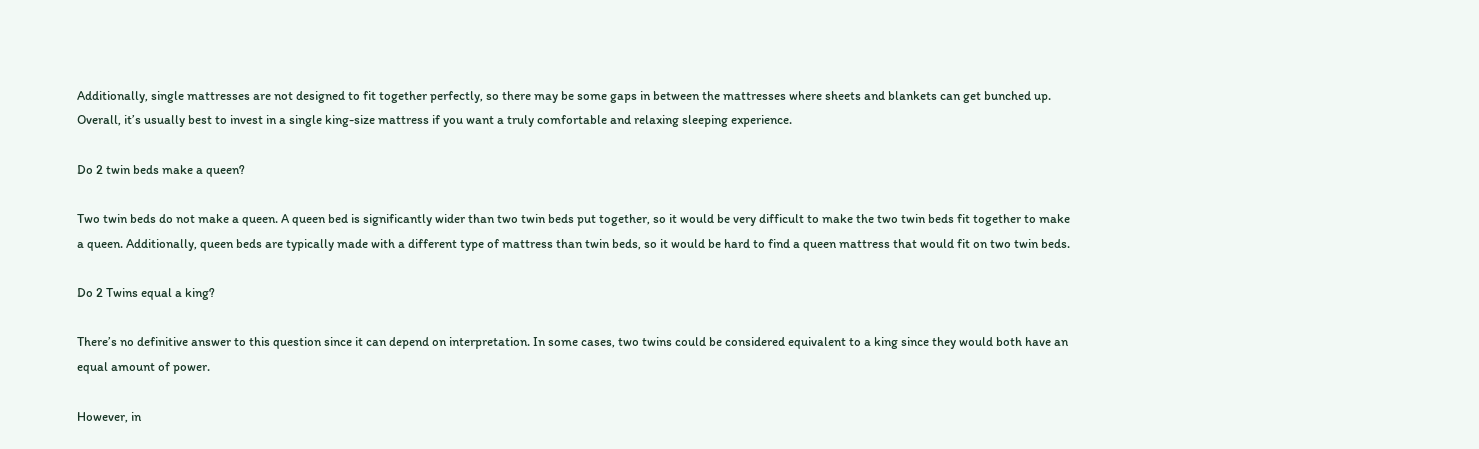Additionally, single mattresses are not designed to fit together perfectly, so there may be some gaps in between the mattresses where sheets and blankets can get bunched up. Overall, it’s usually best to invest in a single king-size mattress if you want a truly comfortable and relaxing sleeping experience.

Do 2 twin beds make a queen?

Two twin beds do not make a queen. A queen bed is significantly wider than two twin beds put together, so it would be very difficult to make the two twin beds fit together to make a queen. Additionally, queen beds are typically made with a different type of mattress than twin beds, so it would be hard to find a queen mattress that would fit on two twin beds.

Do 2 Twins equal a king?

There’s no definitive answer to this question since it can depend on interpretation. In some cases, two twins could be considered equivalent to a king since they would both have an equal amount of power.

However, in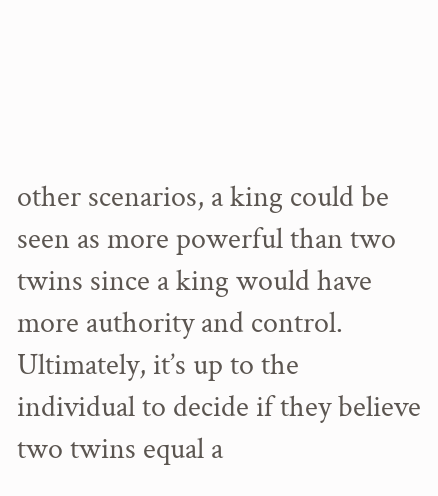other scenarios, a king could be seen as more powerful than two twins since a king would have more authority and control. Ultimately, it’s up to the individual to decide if they believe two twins equal a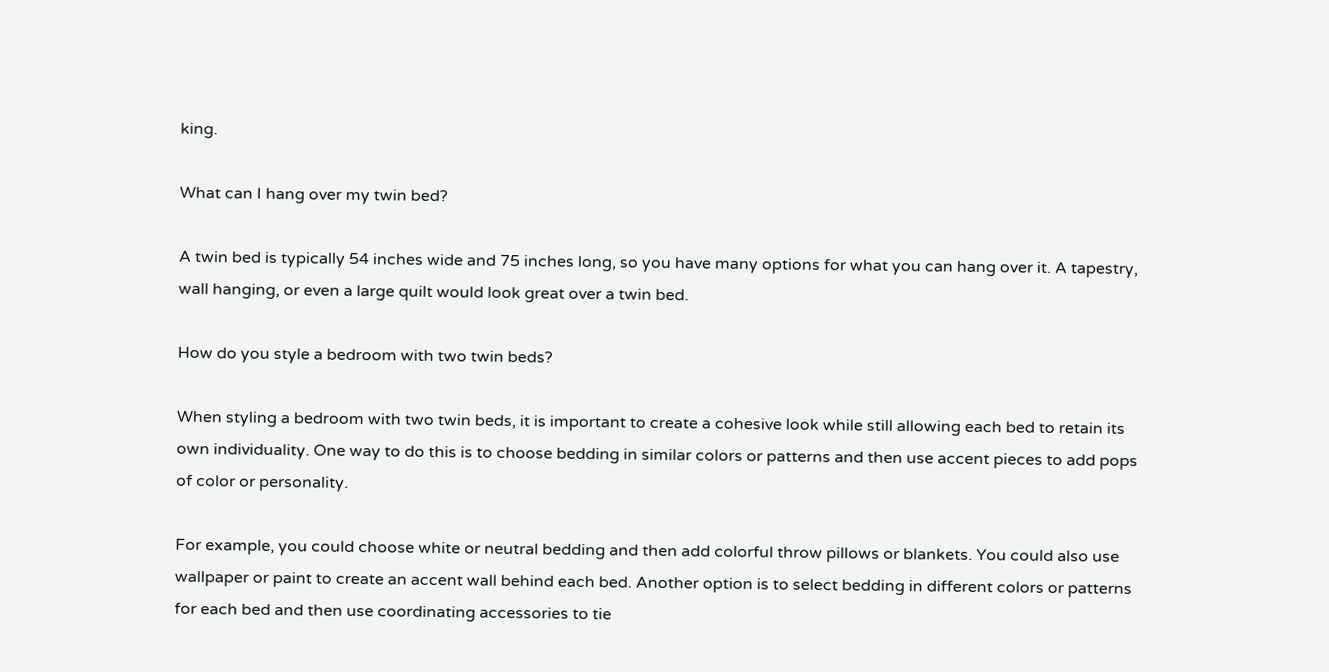king.

What can I hang over my twin bed?

A twin bed is typically 54 inches wide and 75 inches long, so you have many options for what you can hang over it. A tapestry, wall hanging, or even a large quilt would look great over a twin bed.

How do you style a bedroom with two twin beds?

When styling a bedroom with two twin beds, it is important to create a cohesive look while still allowing each bed to retain its own individuality. One way to do this is to choose bedding in similar colors or patterns and then use accent pieces to add pops of color or personality.

For example, you could choose white or neutral bedding and then add colorful throw pillows or blankets. You could also use wallpaper or paint to create an accent wall behind each bed. Another option is to select bedding in different colors or patterns for each bed and then use coordinating accessories to tie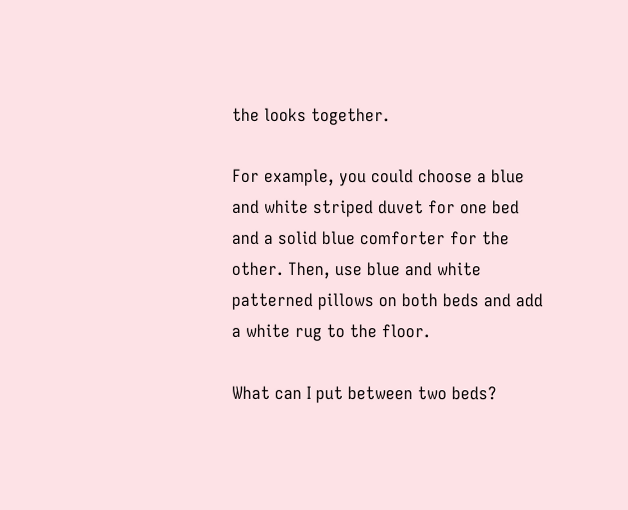the looks together.

For example, you could choose a blue and white striped duvet for one bed and a solid blue comforter for the other. Then, use blue and white patterned pillows on both beds and add a white rug to the floor.

What can I put between two beds?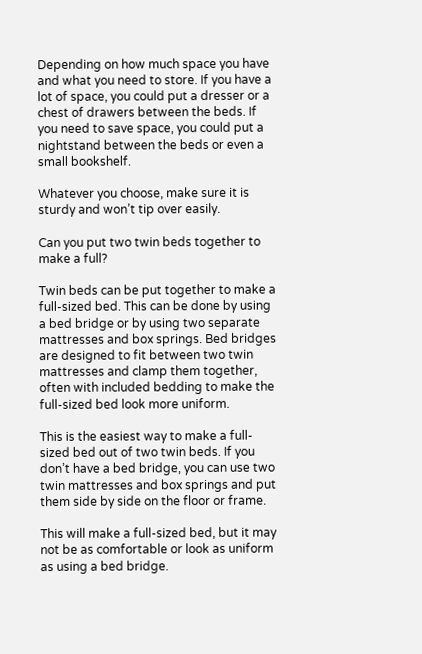Depending on how much space you have and what you need to store. If you have a lot of space, you could put a dresser or a chest of drawers between the beds. If you need to save space, you could put a nightstand between the beds or even a small bookshelf.

Whatever you choose, make sure it is sturdy and won’t tip over easily.

Can you put two twin beds together to make a full?

Twin beds can be put together to make a full-sized bed. This can be done by using a bed bridge or by using two separate mattresses and box springs. Bed bridges are designed to fit between two twin mattresses and clamp them together, often with included bedding to make the full-sized bed look more uniform.

This is the easiest way to make a full-sized bed out of two twin beds. If you don’t have a bed bridge, you can use two twin mattresses and box springs and put them side by side on the floor or frame.

This will make a full-sized bed, but it may not be as comfortable or look as uniform as using a bed bridge.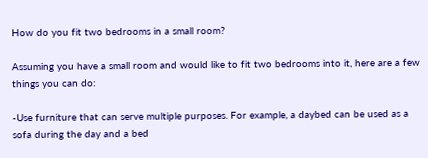How do you fit two bedrooms in a small room?

Assuming you have a small room and would like to fit two bedrooms into it, here are a few things you can do:

-Use furniture that can serve multiple purposes. For example, a daybed can be used as a sofa during the day and a bed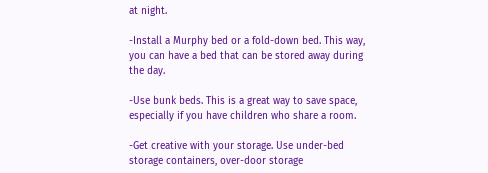at night.

-Install a Murphy bed or a fold-down bed. This way, you can have a bed that can be stored away during the day.

-Use bunk beds. This is a great way to save space, especially if you have children who share a room.

-Get creative with your storage. Use under-bed storage containers, over-door storage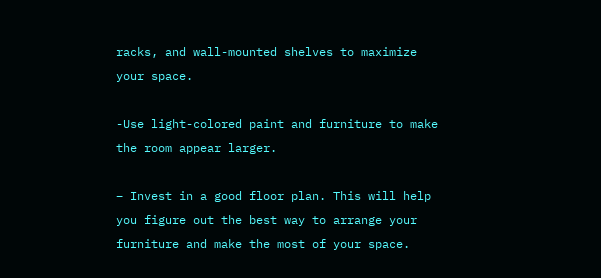racks, and wall-mounted shelves to maximize your space.

-Use light-colored paint and furniture to make the room appear larger.

– Invest in a good floor plan. This will help you figure out the best way to arrange your furniture and make the most of your space.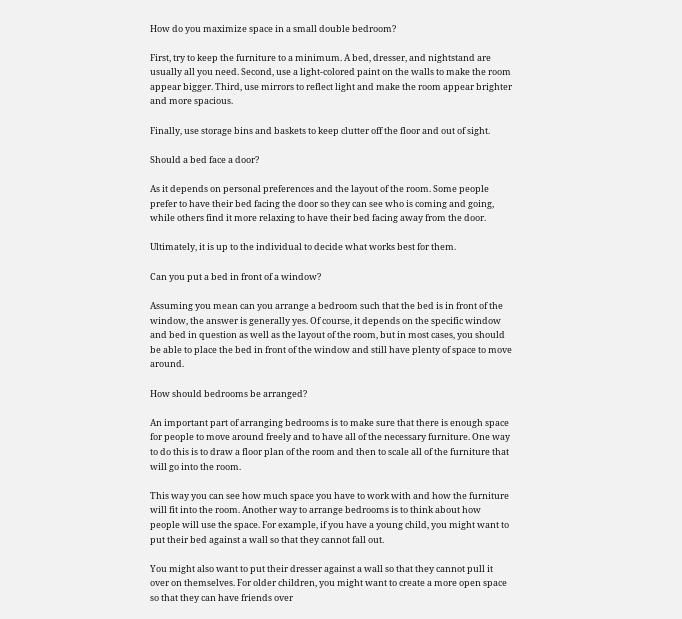How do you maximize space in a small double bedroom?

First, try to keep the furniture to a minimum. A bed, dresser, and nightstand are usually all you need. Second, use a light-colored paint on the walls to make the room appear bigger. Third, use mirrors to reflect light and make the room appear brighter and more spacious.

Finally, use storage bins and baskets to keep clutter off the floor and out of sight.

Should a bed face a door?

As it depends on personal preferences and the layout of the room. Some people prefer to have their bed facing the door so they can see who is coming and going, while others find it more relaxing to have their bed facing away from the door.

Ultimately, it is up to the individual to decide what works best for them.

Can you put a bed in front of a window?

Assuming you mean can you arrange a bedroom such that the bed is in front of the window, the answer is generally yes. Of course, it depends on the specific window and bed in question as well as the layout of the room, but in most cases, you should be able to place the bed in front of the window and still have plenty of space to move around.

How should bedrooms be arranged?

An important part of arranging bedrooms is to make sure that there is enough space for people to move around freely and to have all of the necessary furniture. One way to do this is to draw a floor plan of the room and then to scale all of the furniture that will go into the room.

This way you can see how much space you have to work with and how the furniture will fit into the room. Another way to arrange bedrooms is to think about how people will use the space. For example, if you have a young child, you might want to put their bed against a wall so that they cannot fall out.

You might also want to put their dresser against a wall so that they cannot pull it over on themselves. For older children, you might want to create a more open space so that they can have friends over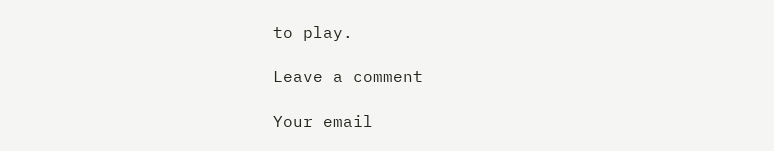to play.

Leave a comment

Your email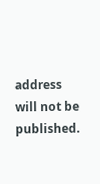address will not be published.